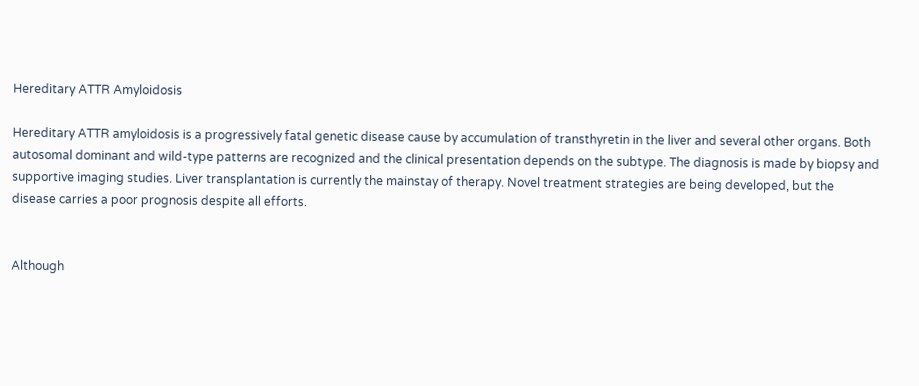Hereditary ATTR Amyloidosis

Hereditary ATTR amyloidosis is a progressively fatal genetic disease cause by accumulation of transthyretin in the liver and several other organs. Both autosomal dominant and wild-type patterns are recognized and the clinical presentation depends on the subtype. The diagnosis is made by biopsy and supportive imaging studies. Liver transplantation is currently the mainstay of therapy. Novel treatment strategies are being developed, but the disease carries a poor prognosis despite all efforts.


Although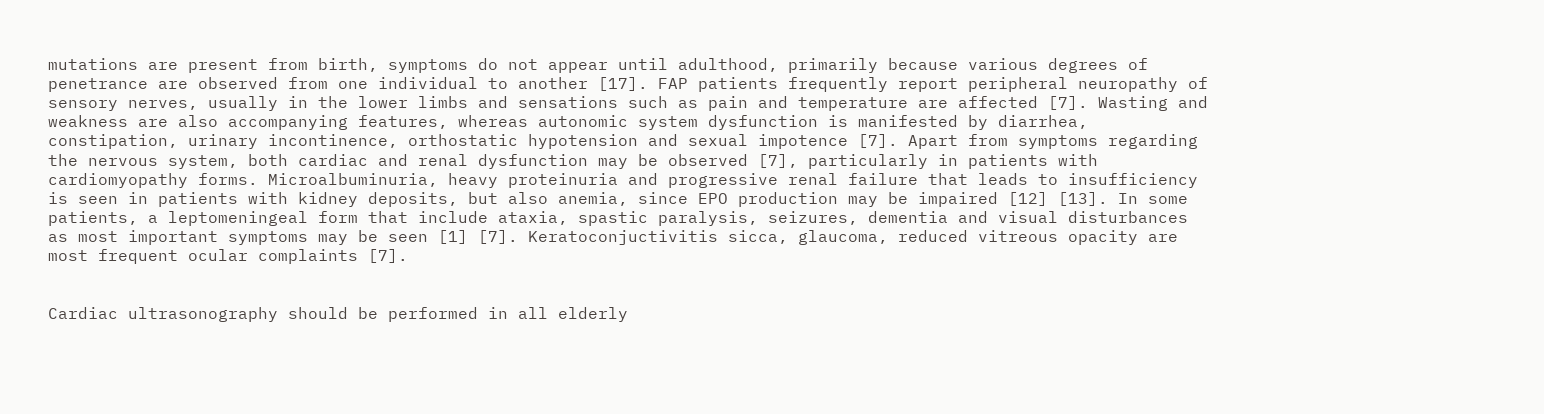mutations are present from birth, symptoms do not appear until adulthood, primarily because various degrees of penetrance are observed from one individual to another [17]. FAP patients frequently report peripheral neuropathy of sensory nerves, usually in the lower limbs and sensations such as pain and temperature are affected [7]. Wasting and weakness are also accompanying features, whereas autonomic system dysfunction is manifested by diarrhea, constipation, urinary incontinence, orthostatic hypotension and sexual impotence [7]. Apart from symptoms regarding the nervous system, both cardiac and renal dysfunction may be observed [7], particularly in patients with cardiomyopathy forms. Microalbuminuria, heavy proteinuria and progressive renal failure that leads to insufficiency is seen in patients with kidney deposits, but also anemia, since EPO production may be impaired [12] [13]. In some patients, a leptomeningeal form that include ataxia, spastic paralysis, seizures, dementia and visual disturbances as most important symptoms may be seen [1] [7]. Keratoconjuctivitis sicca, glaucoma, reduced vitreous opacity are most frequent ocular complaints [7].


Cardiac ultrasonography should be performed in all elderly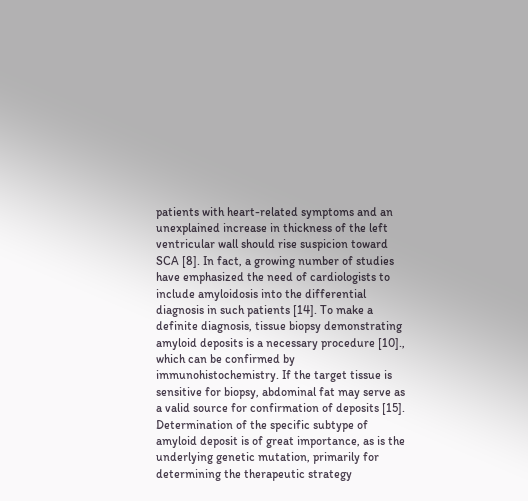patients with heart-related symptoms and an unexplained increase in thickness of the left ventricular wall should rise suspicion toward SCA [8]. In fact, a growing number of studies have emphasized the need of cardiologists to include amyloidosis into the differential diagnosis in such patients [14]. To make a definite diagnosis, tissue biopsy demonstrating amyloid deposits is a necessary procedure [10]., which can be confirmed by immunohistochemistry. If the target tissue is sensitive for biopsy, abdominal fat may serve as a valid source for confirmation of deposits [15]. Determination of the specific subtype of amyloid deposit is of great importance, as is the underlying genetic mutation, primarily for determining the therapeutic strategy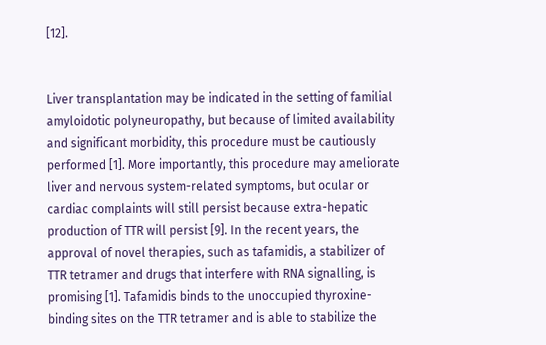[12].


Liver transplantation may be indicated in the setting of familial amyloidotic polyneuropathy, but because of limited availability and significant morbidity, this procedure must be cautiously performed [1]. More importantly, this procedure may ameliorate liver and nervous system-related symptoms, but ocular or cardiac complaints will still persist because extra-hepatic production of TTR will persist [9]. In the recent years, the approval of novel therapies, such as tafamidis, a stabilizer of TTR tetramer and drugs that interfere with RNA signalling, is promising [1]. Tafamidis binds to the unoccupied thyroxine-binding sites on the TTR tetramer and is able to stabilize the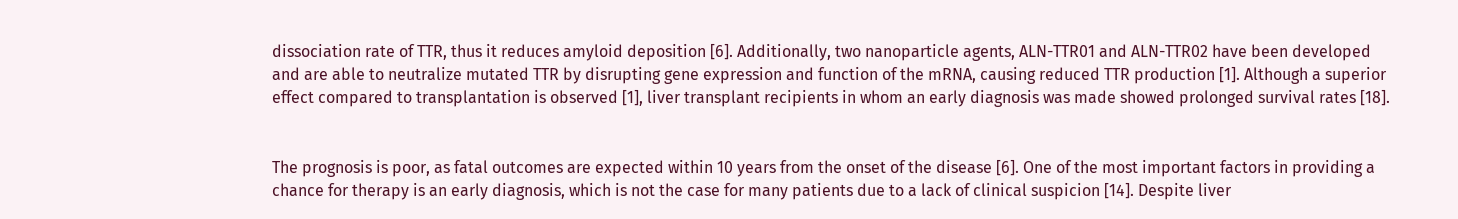dissociation rate of TTR, thus it reduces amyloid deposition [6]. Additionally, two nanoparticle agents, ALN-TTR01 and ALN-TTR02 have been developed and are able to neutralize mutated TTR by disrupting gene expression and function of the mRNA, causing reduced TTR production [1]. Although a superior effect compared to transplantation is observed [1], liver transplant recipients in whom an early diagnosis was made showed prolonged survival rates [18].


The prognosis is poor, as fatal outcomes are expected within 10 years from the onset of the disease [6]. One of the most important factors in providing a chance for therapy is an early diagnosis, which is not the case for many patients due to a lack of clinical suspicion [14]. Despite liver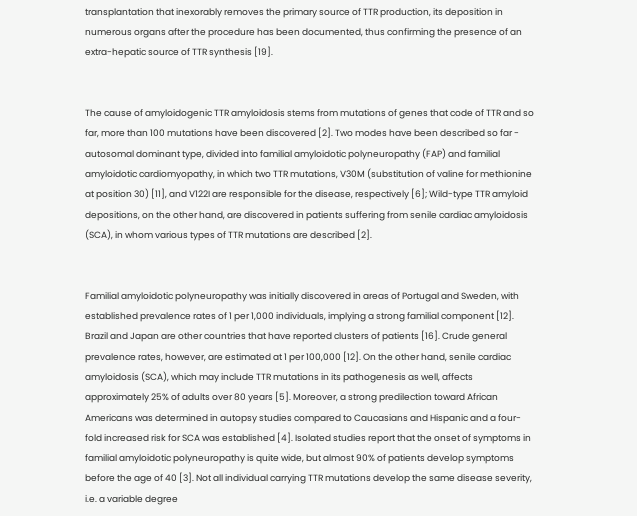transplantation that inexorably removes the primary source of TTR production, its deposition in numerous organs after the procedure has been documented, thus confirming the presence of an extra-hepatic source of TTR synthesis [19].


The cause of amyloidogenic TTR amyloidosis stems from mutations of genes that code of TTR and so far, more than 100 mutations have been discovered [2]. Two modes have been described so far - autosomal dominant type, divided into familial amyloidotic polyneuropathy (FAP) and familial amyloidotic cardiomyopathy, in which two TTR mutations, V30M (substitution of valine for methionine at position 30) [11], and V122I are responsible for the disease, respectively [6]; Wild-type TTR amyloid depositions, on the other hand, are discovered in patients suffering from senile cardiac amyloidosis (SCA), in whom various types of TTR mutations are described [2].


Familial amyloidotic polyneuropathy was initially discovered in areas of Portugal and Sweden, with established prevalence rates of 1 per 1,000 individuals, implying a strong familial component [12]. Brazil and Japan are other countries that have reported clusters of patients [16]. Crude general prevalence rates, however, are estimated at 1 per 100,000 [12]. On the other hand, senile cardiac amyloidosis (SCA), which may include TTR mutations in its pathogenesis as well, affects approximately 25% of adults over 80 years [5]. Moreover, a strong predilection toward African Americans was determined in autopsy studies compared to Caucasians and Hispanic and a four-fold increased risk for SCA was established [4]. Isolated studies report that the onset of symptoms in familial amyloidotic polyneuropathy is quite wide, but almost 90% of patients develop symptoms before the age of 40 [3]. Not all individual carrying TTR mutations develop the same disease severity, i.e. a variable degree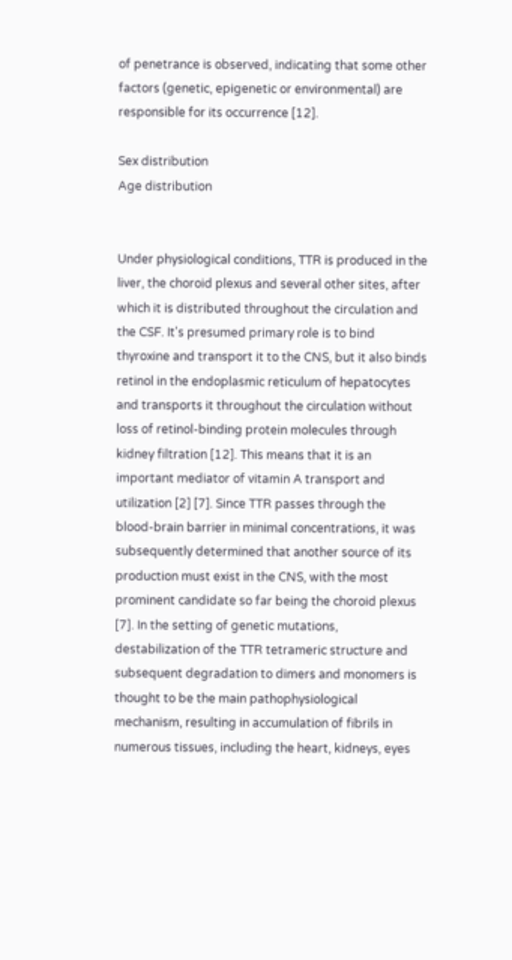of penetrance is observed, indicating that some other factors (genetic, epigenetic or environmental) are responsible for its occurrence [12].

Sex distribution
Age distribution


Under physiological conditions, TTR is produced in the liver, the choroid plexus and several other sites, after which it is distributed throughout the circulation and the CSF. It's presumed primary role is to bind thyroxine and transport it to the CNS, but it also binds retinol in the endoplasmic reticulum of hepatocytes and transports it throughout the circulation without loss of retinol-binding protein molecules through kidney filtration [12]. This means that it is an important mediator of vitamin A transport and utilization [2] [7]. Since TTR passes through the blood-brain barrier in minimal concentrations, it was subsequently determined that another source of its production must exist in the CNS, with the most prominent candidate so far being the choroid plexus [7]. In the setting of genetic mutations, destabilization of the TTR tetrameric structure and subsequent degradation to dimers and monomers is thought to be the main pathophysiological mechanism, resulting in accumulation of fibrils in numerous tissues, including the heart, kidneys, eyes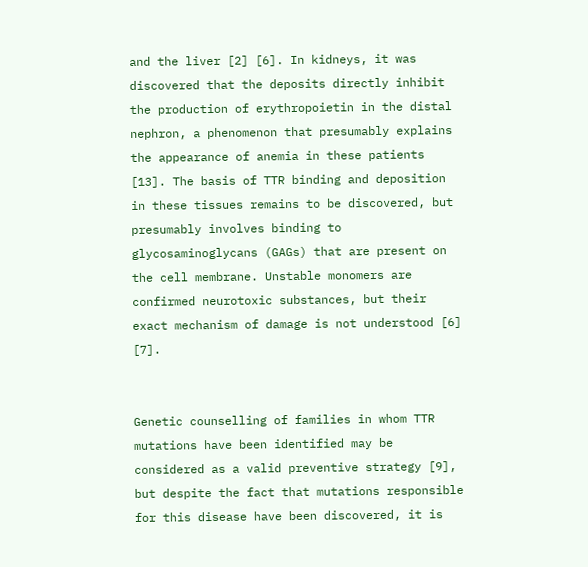and the liver [2] [6]. In kidneys, it was discovered that the deposits directly inhibit the production of erythropoietin in the distal nephron, a phenomenon that presumably explains the appearance of anemia in these patients [13]. The basis of TTR binding and deposition in these tissues remains to be discovered, but presumably involves binding to glycosaminoglycans (GAGs) that are present on the cell membrane. Unstable monomers are confirmed neurotoxic substances, but their exact mechanism of damage is not understood [6] [7].


Genetic counselling of families in whom TTR mutations have been identified may be considered as a valid preventive strategy [9], but despite the fact that mutations responsible for this disease have been discovered, it is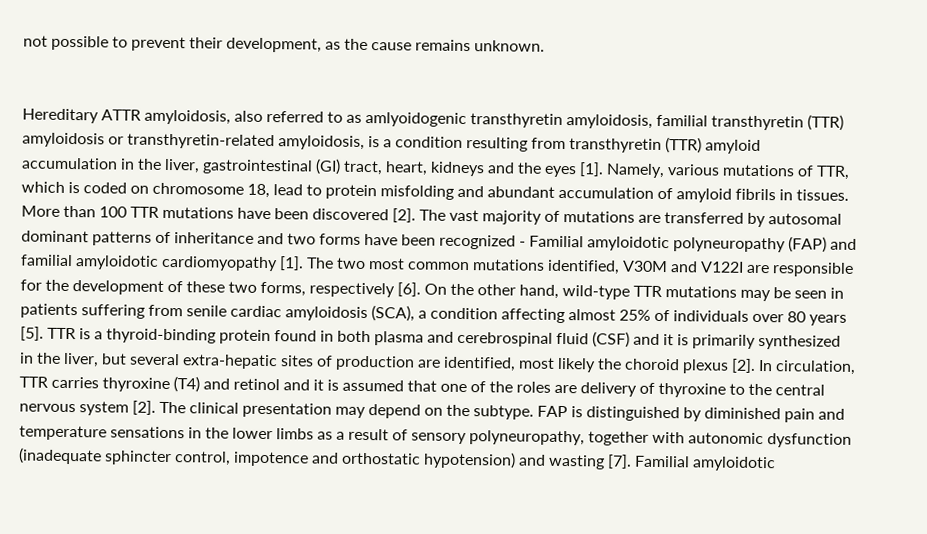not possible to prevent their development, as the cause remains unknown.


Hereditary ATTR amyloidosis, also referred to as amlyoidogenic transthyretin amyloidosis, familial transthyretin (TTR) amyloidosis or transthyretin-related amyloidosis, is a condition resulting from transthyretin (TTR) amyloid accumulation in the liver, gastrointestinal (GI) tract, heart, kidneys and the eyes [1]. Namely, various mutations of TTR, which is coded on chromosome 18, lead to protein misfolding and abundant accumulation of amyloid fibrils in tissues. More than 100 TTR mutations have been discovered [2]. The vast majority of mutations are transferred by autosomal dominant patterns of inheritance and two forms have been recognized - Familial amyloidotic polyneuropathy (FAP) and familial amyloidotic cardiomyopathy [1]. The two most common mutations identified, V30M and V122I are responsible for the development of these two forms, respectively [6]. On the other hand, wild-type TTR mutations may be seen in patients suffering from senile cardiac amyloidosis (SCA), a condition affecting almost 25% of individuals over 80 years [5]. TTR is a thyroid-binding protein found in both plasma and cerebrospinal fluid (CSF) and it is primarily synthesized in the liver, but several extra-hepatic sites of production are identified, most likely the choroid plexus [2]. In circulation, TTR carries thyroxine (T4) and retinol and it is assumed that one of the roles are delivery of thyroxine to the central nervous system [2]. The clinical presentation may depend on the subtype. FAP is distinguished by diminished pain and temperature sensations in the lower limbs as a result of sensory polyneuropathy, together with autonomic dysfunction (inadequate sphincter control, impotence and orthostatic hypotension) and wasting [7]. Familial amyloidotic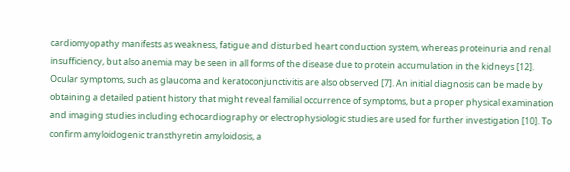cardiomyopathy manifests as weakness, fatigue and disturbed heart conduction system, whereas proteinuria and renal insufficiency, but also anemia may be seen in all forms of the disease due to protein accumulation in the kidneys [12]. Ocular symptoms, such as glaucoma and keratoconjunctivitis are also observed [7]. An initial diagnosis can be made by obtaining a detailed patient history that might reveal familial occurrence of symptoms, but a proper physical examination and imaging studies including echocardiography or electrophysiologic studies are used for further investigation [10]. To confirm amyloidogenic transthyretin amyloidosis, a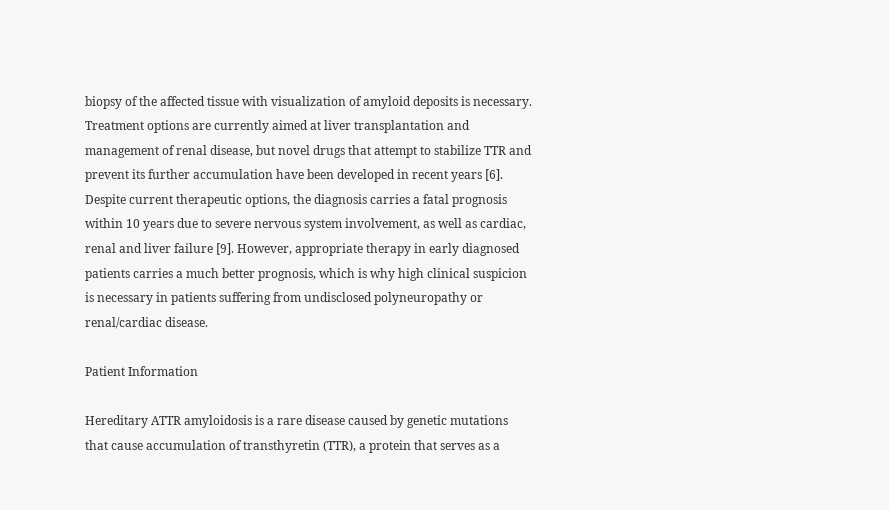biopsy of the affected tissue with visualization of amyloid deposits is necessary. Treatment options are currently aimed at liver transplantation and management of renal disease, but novel drugs that attempt to stabilize TTR and prevent its further accumulation have been developed in recent years [6]. Despite current therapeutic options, the diagnosis carries a fatal prognosis within 10 years due to severe nervous system involvement, as well as cardiac, renal and liver failure [9]. However, appropriate therapy in early diagnosed patients carries a much better prognosis, which is why high clinical suspicion is necessary in patients suffering from undisclosed polyneuropathy or renal/cardiac disease.

Patient Information

Hereditary ATTR amyloidosis is a rare disease caused by genetic mutations that cause accumulation of transthyretin (TTR), a protein that serves as a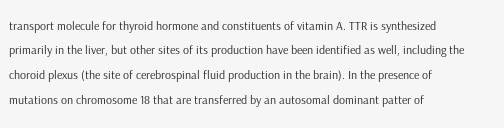transport molecule for thyroid hormone and constituents of vitamin A. TTR is synthesized primarily in the liver, but other sites of its production have been identified as well, including the choroid plexus (the site of cerebrospinal fluid production in the brain). In the presence of mutations on chromosome 18 that are transferred by an autosomal dominant patter of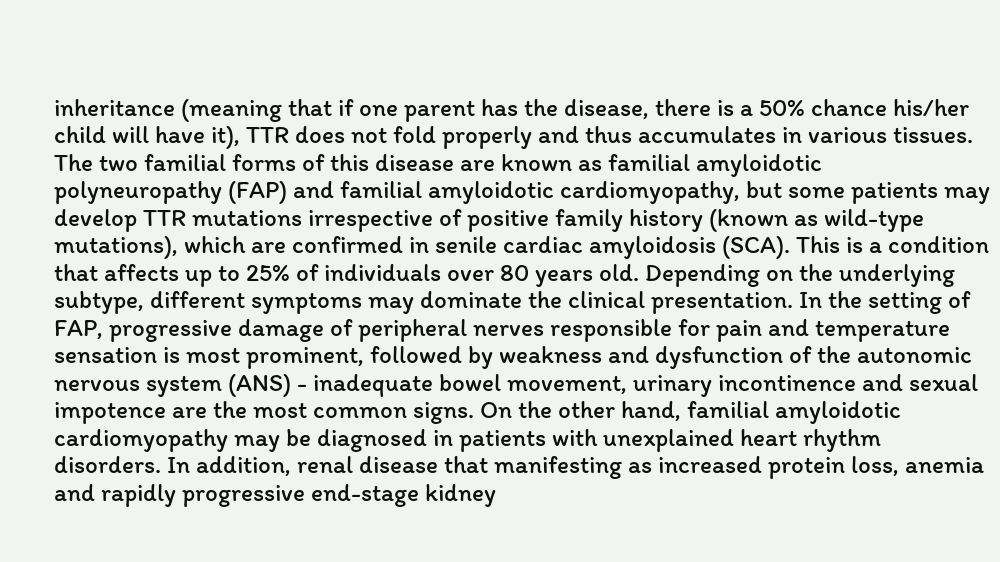inheritance (meaning that if one parent has the disease, there is a 50% chance his/her child will have it), TTR does not fold properly and thus accumulates in various tissues. The two familial forms of this disease are known as familial amyloidotic polyneuropathy (FAP) and familial amyloidotic cardiomyopathy, but some patients may develop TTR mutations irrespective of positive family history (known as wild-type mutations), which are confirmed in senile cardiac amyloidosis (SCA). This is a condition that affects up to 25% of individuals over 80 years old. Depending on the underlying subtype, different symptoms may dominate the clinical presentation. In the setting of FAP, progressive damage of peripheral nerves responsible for pain and temperature sensation is most prominent, followed by weakness and dysfunction of the autonomic nervous system (ANS) - inadequate bowel movement, urinary incontinence and sexual impotence are the most common signs. On the other hand, familial amyloidotic cardiomyopathy may be diagnosed in patients with unexplained heart rhythm disorders. In addition, renal disease that manifesting as increased protein loss, anemia and rapidly progressive end-stage kidney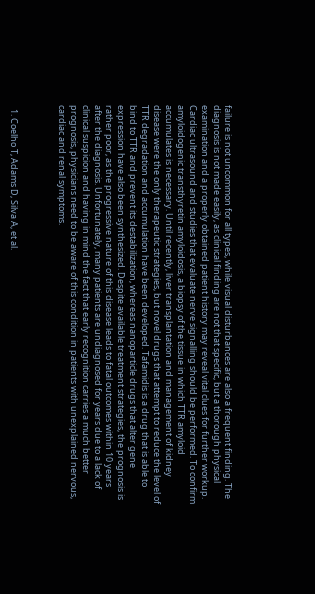failure is not uncommon for all types, while visual disturbances are also a frequent finding. The diagnosis is not made easily, as clinical finding are not that specific, but a thorough physical examination and a properly obtained patient history may reveal vital clues for further workup. Cardiac ultrasound and studies that evaluate nerve signalling should be performed. To confirm amyloidogenic transthyretin amyloidosis, a biopsy of the tissue in which TTR amyloid accumulates is necessary. Until recently, liver transplantation and management of kidney disease were the only therapeutic strategies, but novel drugs that attempt to reduce the level of TTR degradation and accumulation have been developed. Tafamidis is a drug that is able to bind to TTR and prevent its destabilization, whereas nanoparticle drugs that alter gene expression have also been synthesized. Despite available treatment strategies, the prognosis is rather poor, as the progressive nature of this disease leads to fatal outcomes within 10 years after the diagnosis. Unfortunately, many patients are undiagnosed for years due to a lack of clinical suspicion and having in mind the fact that early recognition carries a much better prognosis, physicians need to be aware of this condition in patients with unexplained nervous, cardiac and renal symptoms.



  1. Coelho T, Adams D, Silva A, et al.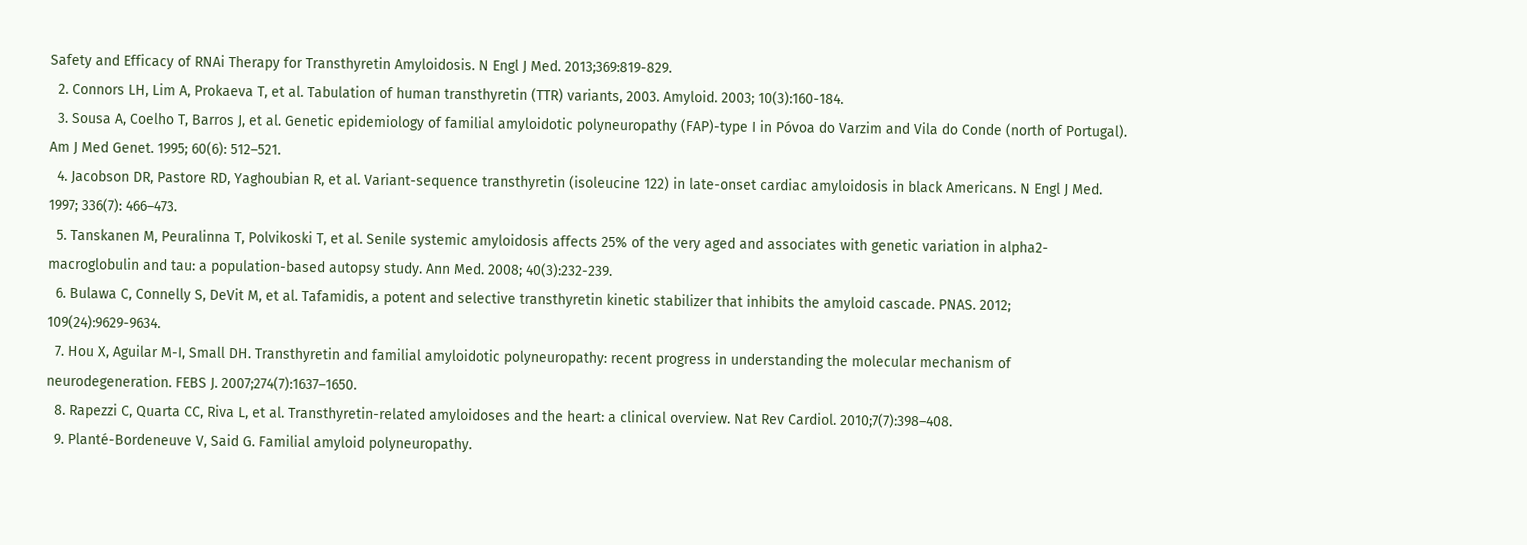Safety and Efficacy of RNAi Therapy for Transthyretin Amyloidosis. N Engl J Med. 2013;369:819-829.
  2. Connors LH, Lim A, Prokaeva T, et al. Tabulation of human transthyretin (TTR) variants, 2003. Amyloid. 2003; 10(3):160-184.
  3. Sousa A, Coelho T, Barros J, et al. Genetic epidemiology of familial amyloidotic polyneuropathy (FAP)-type I in Póvoa do Varzim and Vila do Conde (north of Portugal). Am J Med Genet. 1995; 60(6): 512–521.
  4. Jacobson DR, Pastore RD, Yaghoubian R, et al. Variant-sequence transthyretin (isoleucine 122) in late-onset cardiac amyloidosis in black Americans. N Engl J Med. 1997; 336(7): 466–473.
  5. Tanskanen M, Peuralinna T, Polvikoski T, et al. Senile systemic amyloidosis affects 25% of the very aged and associates with genetic variation in alpha2-macroglobulin and tau: a population-based autopsy study. Ann Med. 2008; 40(3):232-239.
  6. Bulawa C, Connelly S, DeVit M, et al. Tafamidis, a potent and selective transthyretin kinetic stabilizer that inhibits the amyloid cascade. PNAS. 2012; 109(24):9629-9634.
  7. Hou X, Aguilar M-I, Small DH. Transthyretin and familial amyloidotic polyneuropathy: recent progress in understanding the molecular mechanism of neurodegeneration. FEBS J. 2007;274(7):1637–1650.
  8. Rapezzi C, Quarta CC, Riva L, et al. Transthyretin-related amyloidoses and the heart: a clinical overview. Nat Rev Cardiol. 2010;7(7):398–408.
  9. Planté-Bordeneuve V, Said G. Familial amyloid polyneuropathy.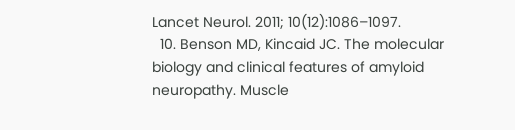Lancet Neurol. 2011; 10(12):1086–1097.
  10. Benson MD, Kincaid JC. The molecular biology and clinical features of amyloid neuropathy. Muscle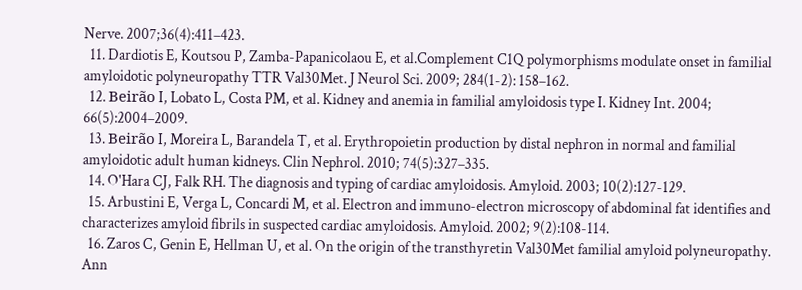Nerve. 2007;36(4):411–423.
  11. Dardiotis E, Koutsou P, Zamba-Papanicolaou E, et al.Complement C1Q polymorphisms modulate onset in familial amyloidotic polyneuropathy TTR Val30Met. J Neurol Sci. 2009; 284(1-2): 158–162.
  12. Beirão I, Lobato L, Costa PM, et al. Kidney and anemia in familial amyloidosis type I. Kidney Int. 2004; 66(5):2004–2009.
  13. Beirão I, Moreira L, Barandela T, et al. Erythropoietin production by distal nephron in normal and familial amyloidotic adult human kidneys. Clin Nephrol. 2010; 74(5):327–335.
  14. O'Hara CJ, Falk RH. The diagnosis and typing of cardiac amyloidosis. Amyloid. 2003; 10(2):127-129.
  15. Arbustini E, Verga L, Concardi M, et al. Electron and immuno-electron microscopy of abdominal fat identifies and characterizes amyloid fibrils in suspected cardiac amyloidosis. Amyloid. 2002; 9(2):108-114.
  16. Zaros C, Genin E, Hellman U, et al. On the origin of the transthyretin Val30Met familial amyloid polyneuropathy. Ann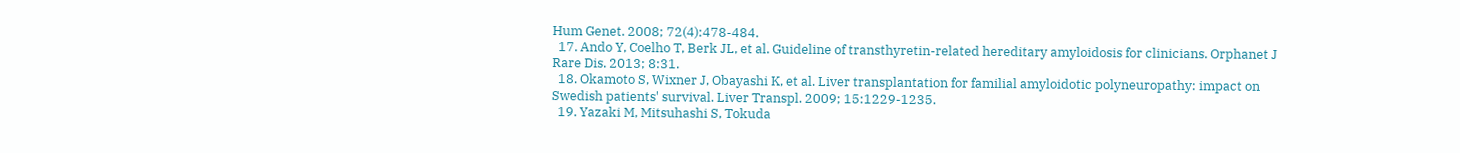Hum Genet. 2008; 72(4):478-484.
  17. Ando Y, Coelho T, Berk JL, et al. Guideline of transthyretin-related hereditary amyloidosis for clinicians. Orphanet J Rare Dis. 2013; 8:31.
  18. Okamoto S, Wixner J, Obayashi K, et al. Liver transplantation for familial amyloidotic polyneuropathy: impact on Swedish patients' survival. Liver Transpl. 2009; 15:1229-1235.
  19. Yazaki M, Mitsuhashi S, Tokuda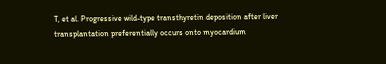T, et al. Progressive wild-type transthyretin deposition after liver transplantation preferentially occurs onto myocardium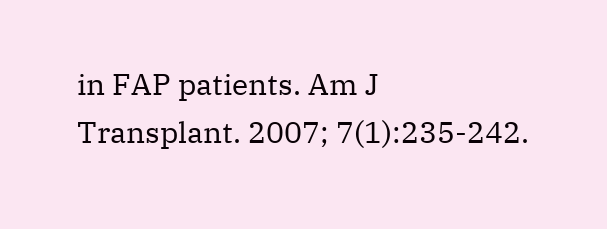in FAP patients. Am J Transplant. 2007; 7(1):235-242.